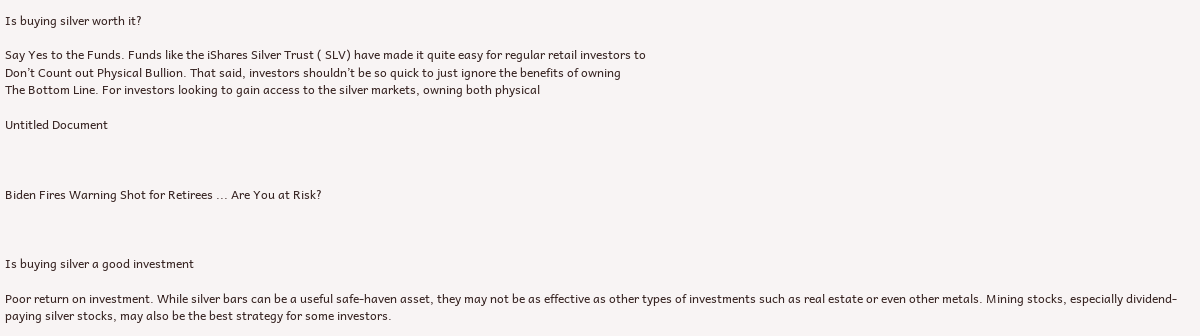Is buying silver worth it?

Say Yes to the Funds. Funds like the iShares Silver Trust ( SLV) have made it quite easy for regular retail investors to
Don’t Count out Physical Bullion. That said, investors shouldn’t be so quick to just ignore the benefits of owning
The Bottom Line. For investors looking to gain access to the silver markets, owning both physical

Untitled Document



Biden Fires Warning Shot for Retirees ... Are You at Risk?



Is buying silver a good investment

Poor return on investment. While silver bars can be a useful safe-haven asset, they may not be as effective as other types of investments such as real estate or even other metals. Mining stocks, especially dividend-paying silver stocks, may also be the best strategy for some investors.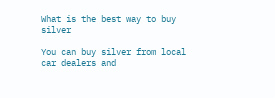What is the best way to buy silver

You can buy silver from local car dealers and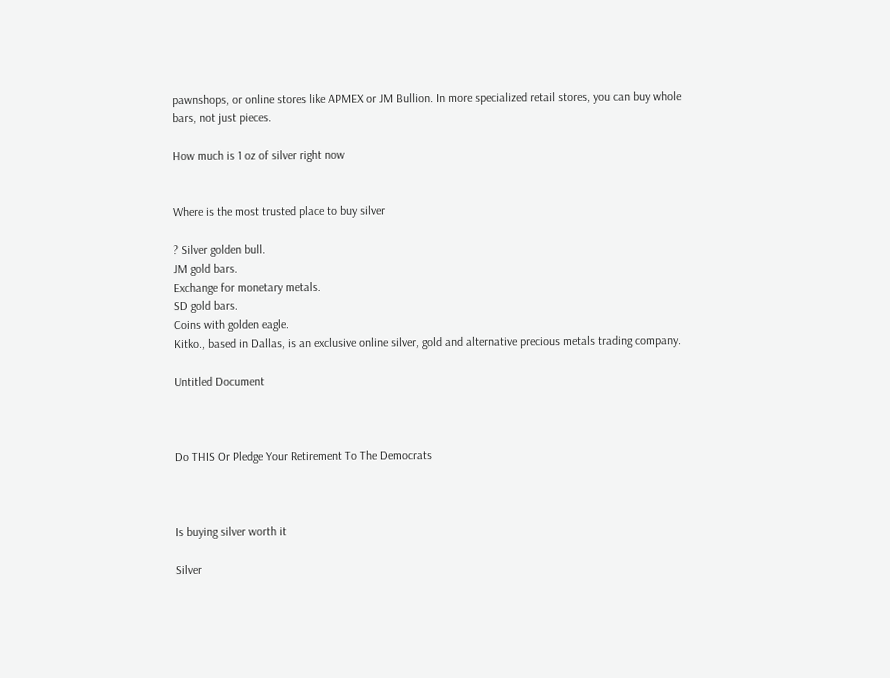pawnshops, or online stores like APMEX or JM Bullion. In more specialized retail stores, you can buy whole bars, not just pieces.

How much is 1 oz of silver right now


Where is the most trusted place to buy silver

? Silver golden bull.
JM gold bars.
Exchange for monetary metals.
SD gold bars.
Coins with golden eagle.
Kitko., based in Dallas, is an exclusive online silver, gold and alternative precious metals trading company.

Untitled Document



Do THIS Or Pledge Your Retirement To The Democrats



Is buying silver worth it

Silver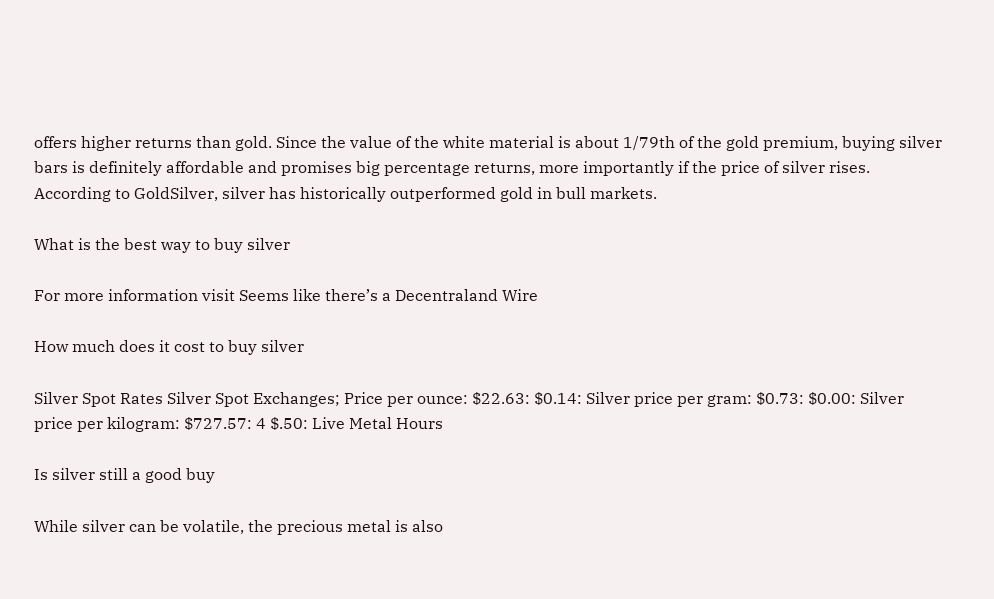offers higher returns than gold. Since the value of the white material is about 1/79th of the gold premium, buying silver bars is definitely affordable and promises big percentage returns, more importantly if the price of silver rises. According to GoldSilver, silver has historically outperformed gold in bull markets.

What is the best way to buy silver

For more information visit Seems like there’s a Decentraland Wire

How much does it cost to buy silver

Silver Spot Rates Silver Spot Exchanges; Price per ounce: $22.63: $0.14: Silver price per gram: $0.73: $0.00: Silver price per kilogram: $727.57: 4 $.50: Live Metal Hours

Is silver still a good buy

While silver can be volatile, the precious metal is also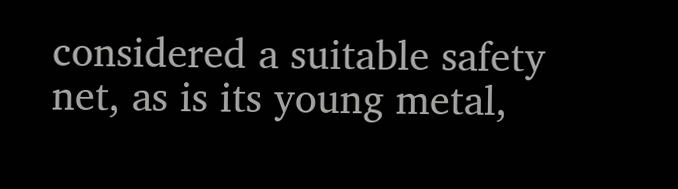considered a suitable safety net, as is its young metal,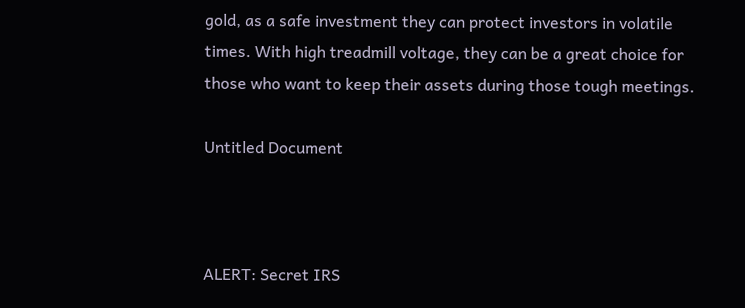gold, as a safe investment they can protect investors in volatile times. With high treadmill voltage, they can be a great choice for those who want to keep their assets during those tough meetings.

Untitled Document



ALERT: Secret IRS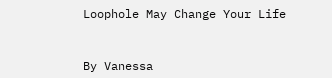Loophole May Change Your Life



By Vanessa